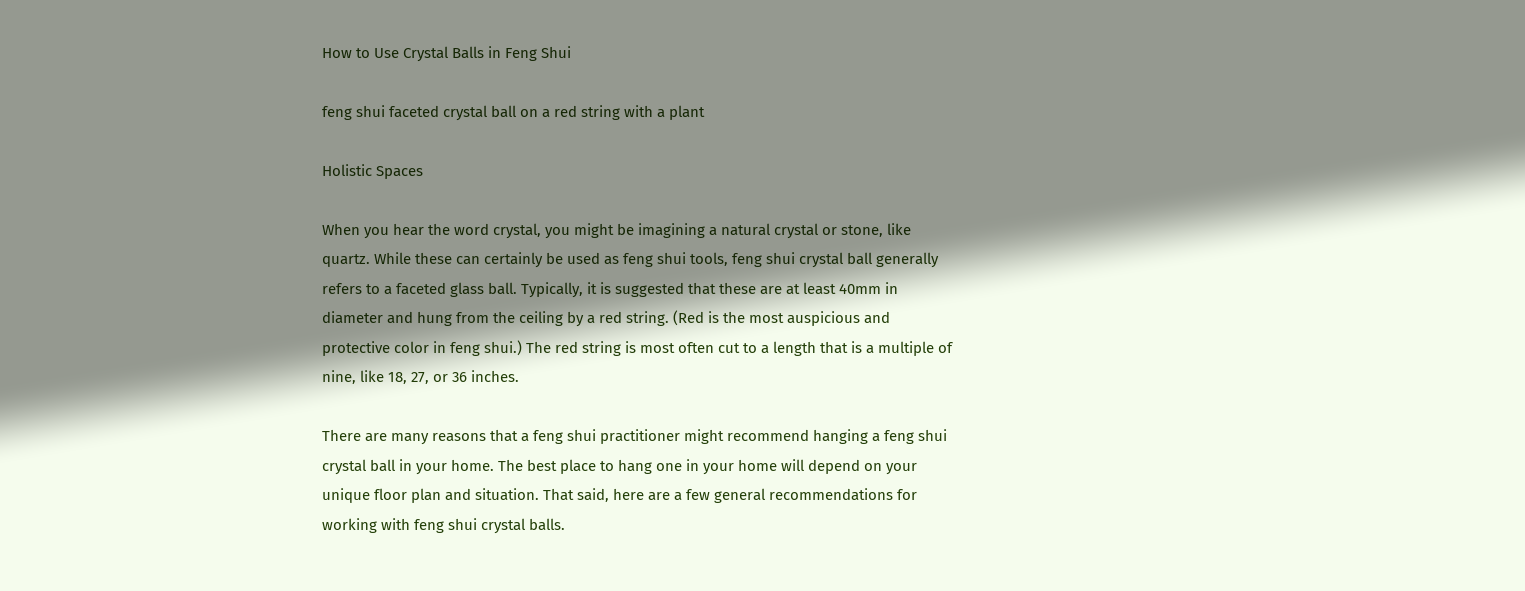How to Use Crystal Balls in Feng Shui

feng shui faceted crystal ball on a red string with a plant

Holistic Spaces

When you hear the word crystal, you might be imagining a natural crystal or stone, like quartz. While these can certainly be used as feng shui tools, feng shui crystal ball generally refers to a faceted glass ball. Typically, it is suggested that these are at least 40mm in diameter and hung from the ceiling by a red string. (Red is the most auspicious and protective color in feng shui.) The red string is most often cut to a length that is a multiple of nine, like 18, 27, or 36 inches.

There are many reasons that a feng shui practitioner might recommend hanging a feng shui crystal ball in your home. The best place to hang one in your home will depend on your unique floor plan and situation. That said, here are a few general recommendations for working with feng shui crystal balls.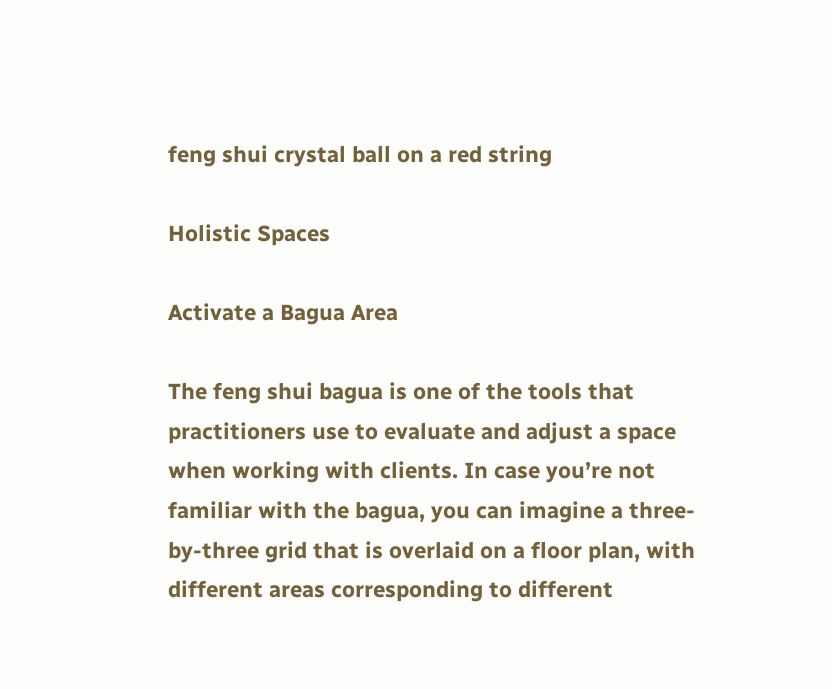feng shui crystal ball on a red string

Holistic Spaces

Activate a Bagua Area

The feng shui bagua is one of the tools that practitioners use to evaluate and adjust a space when working with clients. In case you’re not familiar with the bagua, you can imagine a three-by-three grid that is overlaid on a floor plan, with different areas corresponding to different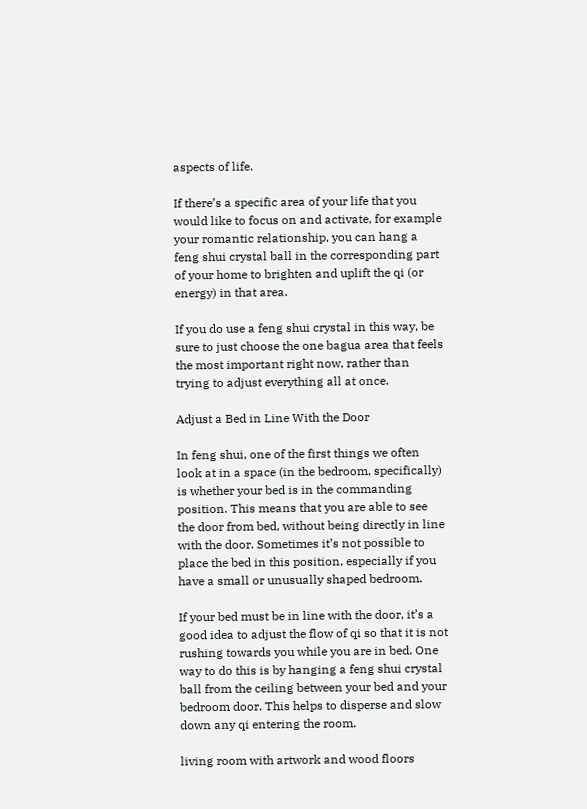aspects of life.

If there’s a specific area of your life that you would like to focus on and activate, for example your romantic relationship, you can hang a feng shui crystal ball in the corresponding part of your home to brighten and uplift the qi (or energy) in that area.

If you do use a feng shui crystal in this way, be sure to just choose the one bagua area that feels the most important right now, rather than trying to adjust everything all at once.

Adjust a Bed in Line With the Door

In feng shui, one of the first things we often look at in a space (in the bedroom, specifically) is whether your bed is in the commanding position. This means that you are able to see the door from bed, without being directly in line with the door. Sometimes it’s not possible to place the bed in this position, especially if you have a small or unusually shaped bedroom.

If your bed must be in line with the door, it’s a good idea to adjust the flow of qi so that it is not rushing towards you while you are in bed. One way to do this is by hanging a feng shui crystal ball from the ceiling between your bed and your bedroom door. This helps to disperse and slow down any qi entering the room.

living room with artwork and wood floors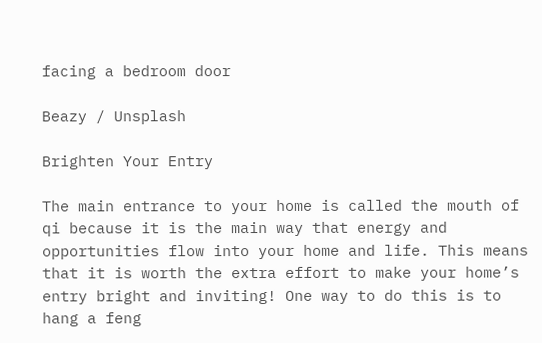facing a bedroom door

Beazy / Unsplash

Brighten Your Entry

The main entrance to your home is called the mouth of qi because it is the main way that energy and opportunities flow into your home and life. This means that it is worth the extra effort to make your home’s entry bright and inviting! One way to do this is to hang a feng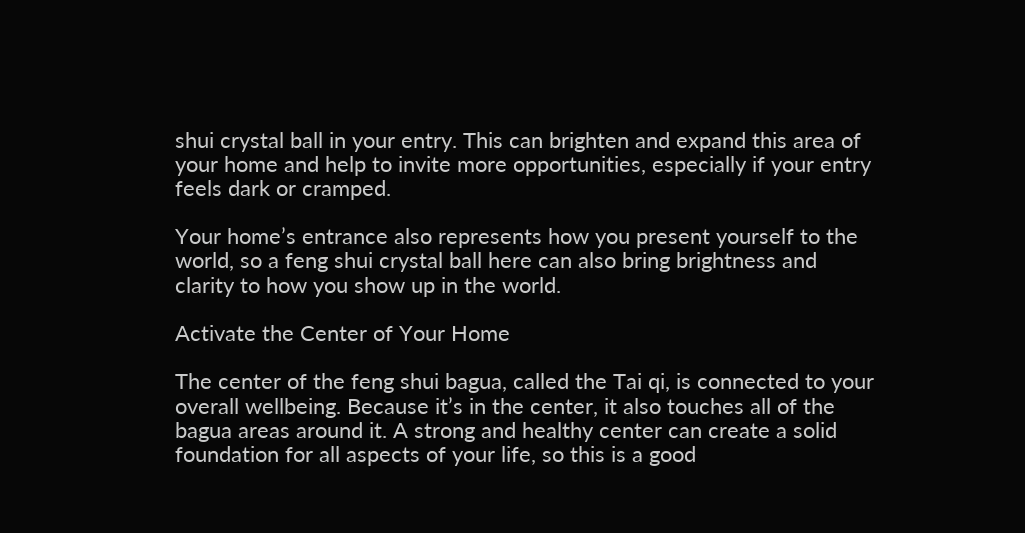shui crystal ball in your entry. This can brighten and expand this area of your home and help to invite more opportunities, especially if your entry feels dark or cramped.

Your home’s entrance also represents how you present yourself to the world, so a feng shui crystal ball here can also bring brightness and clarity to how you show up in the world.

Activate the Center of Your Home

The center of the feng shui bagua, called the Tai qi, is connected to your overall wellbeing. Because it’s in the center, it also touches all of the bagua areas around it. A strong and healthy center can create a solid foundation for all aspects of your life, so this is a good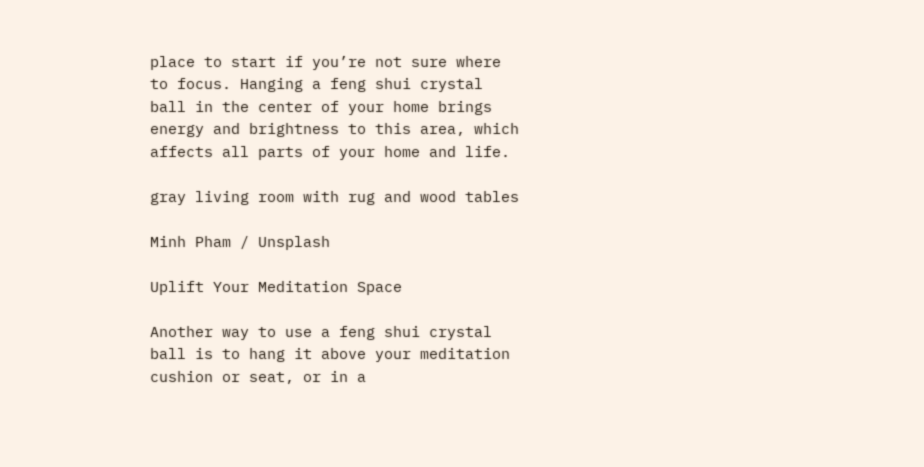place to start if you’re not sure where to focus. Hanging a feng shui crystal ball in the center of your home brings energy and brightness to this area, which affects all parts of your home and life.

gray living room with rug and wood tables

Minh Pham / Unsplash

Uplift Your Meditation Space

Another way to use a feng shui crystal ball is to hang it above your meditation cushion or seat, or in a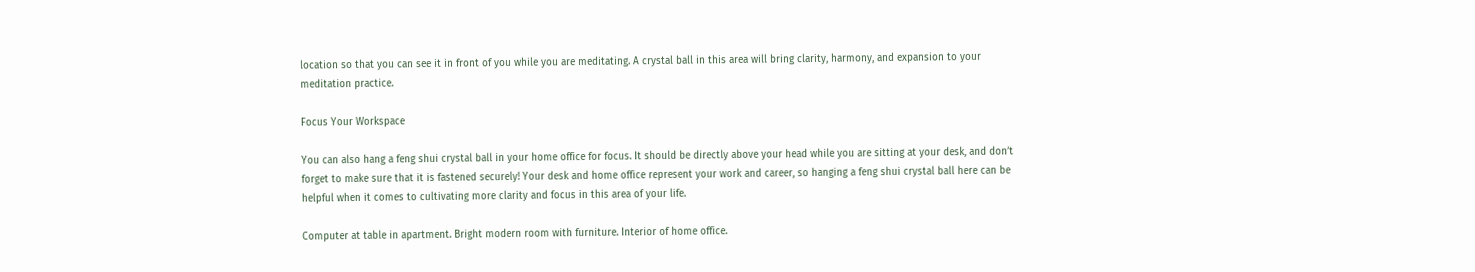location so that you can see it in front of you while you are meditating. A crystal ball in this area will bring clarity, harmony, and expansion to your meditation practice.

Focus Your Workspace

You can also hang a feng shui crystal ball in your home office for focus. It should be directly above your head while you are sitting at your desk, and don’t forget to make sure that it is fastened securely! Your desk and home office represent your work and career, so hanging a feng shui crystal ball here can be helpful when it comes to cultivating more clarity and focus in this area of your life.

Computer at table in apartment. Bright modern room with furniture. Interior of home office.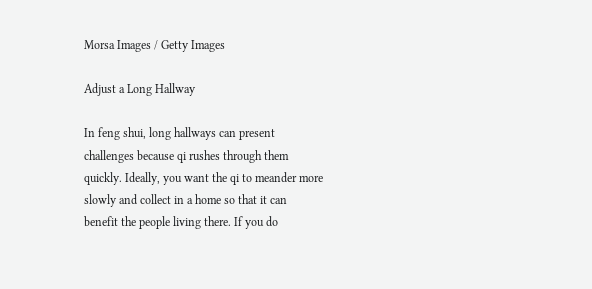Morsa Images / Getty Images

Adjust a Long Hallway

In feng shui, long hallways can present challenges because qi rushes through them quickly. Ideally, you want the qi to meander more slowly and collect in a home so that it can benefit the people living there. If you do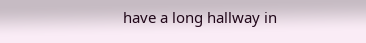have a long hallway in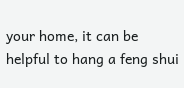your home, it can be helpful to hang a feng shui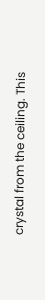crystal from the ceiling. This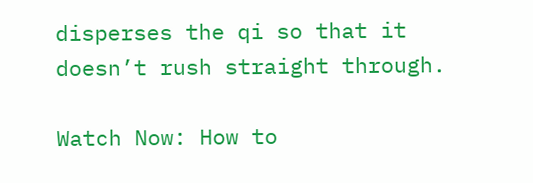disperses the qi so that it doesn’t rush straight through.

Watch Now: How to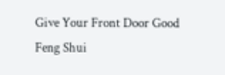Give Your Front Door Good Feng Shui